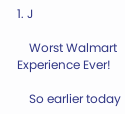1. J

    Worst Walmart Experience Ever!

    So earlier today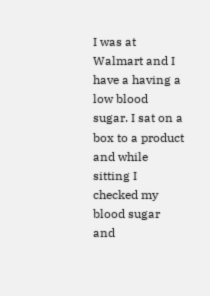I was at Walmart and I have a having a low blood sugar. I sat on a box to a product and while sitting I checked my blood sugar and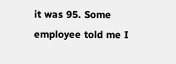it was 95. Some employee told me I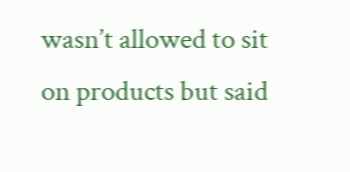wasn’t allowed to sit on products but said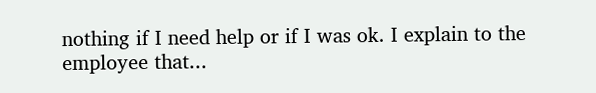nothing if I need help or if I was ok. I explain to the employee that...